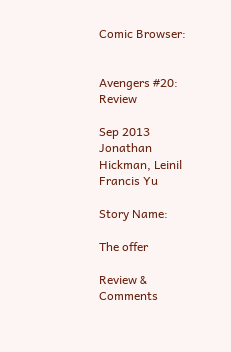Comic Browser:


Avengers #20: Review

Sep 2013
Jonathan Hickman, Leinil Francis Yu

Story Name:

The offer

Review & Comments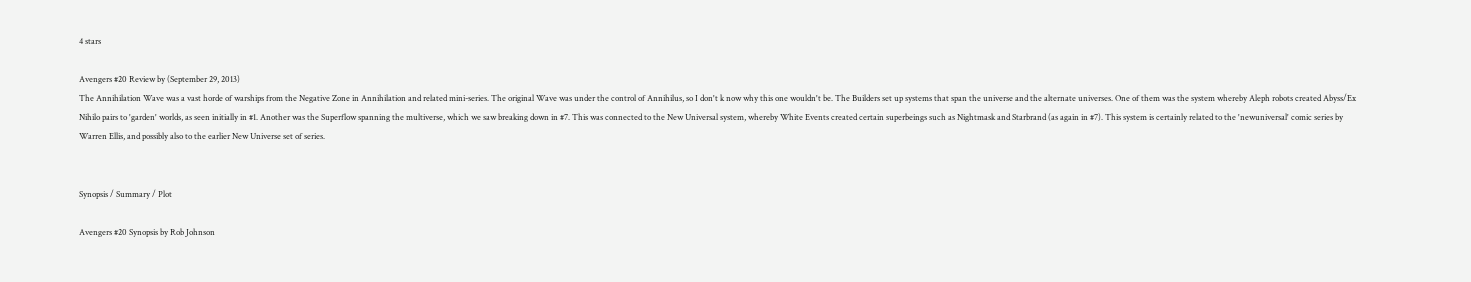4 stars

Avengers #20 Review by (September 29, 2013)
The Annihilation Wave was a vast horde of warships from the Negative Zone in Annihilation and related mini-series. The original Wave was under the control of Annihilus, so I don't k now why this one wouldn't be. The Builders set up systems that span the universe and the alternate universes. One of them was the system whereby Aleph robots created Abyss/Ex Nihilo pairs to 'garden' worlds, as seen initially in #1. Another was the Superflow spanning the multiverse, which we saw breaking down in #7. This was connected to the New Universal system, whereby White Events created certain superbeings such as Nightmask and Starbrand (as again in #7). This system is certainly related to the 'newuniversal' comic series by Warren Ellis, and possibly also to the earlier New Universe set of series.


Synopsis / Summary / Plot

Avengers #20 Synopsis by Rob Johnson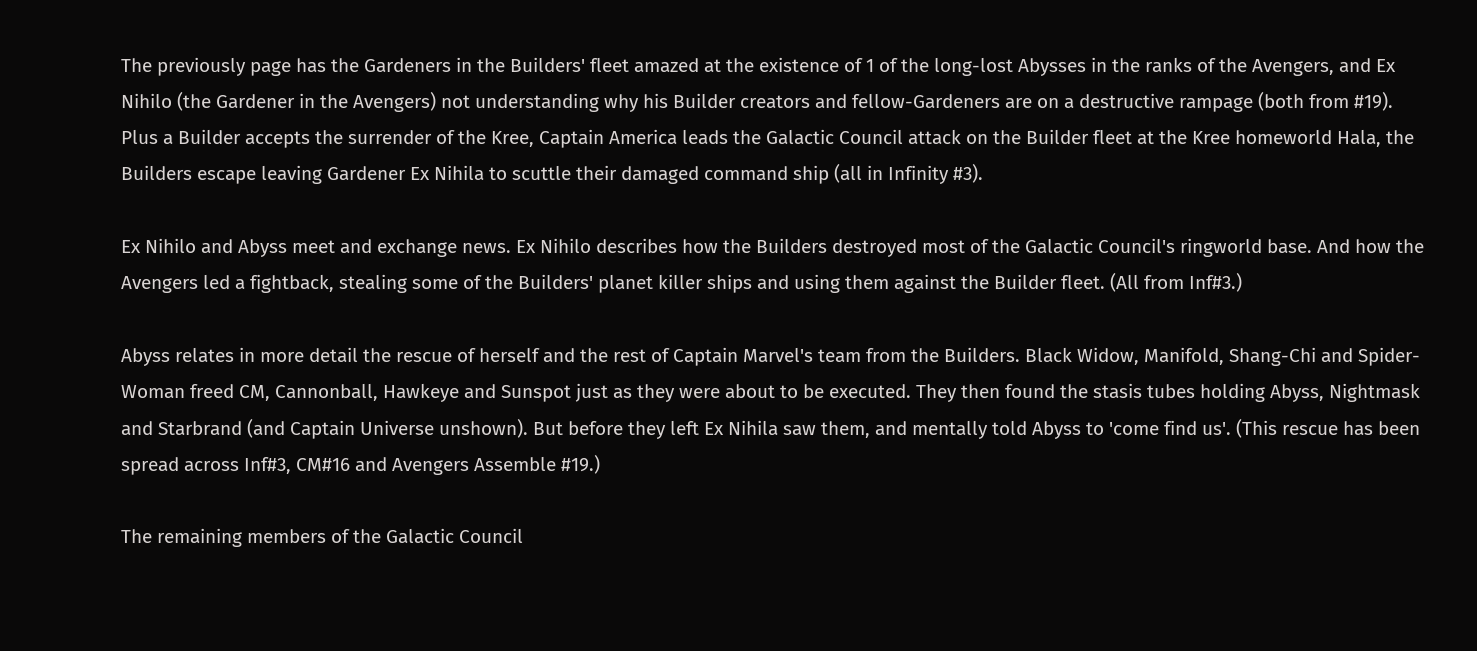The previously page has the Gardeners in the Builders' fleet amazed at the existence of 1 of the long-lost Abysses in the ranks of the Avengers, and Ex Nihilo (the Gardener in the Avengers) not understanding why his Builder creators and fellow-Gardeners are on a destructive rampage (both from #19). Plus a Builder accepts the surrender of the Kree, Captain America leads the Galactic Council attack on the Builder fleet at the Kree homeworld Hala, the Builders escape leaving Gardener Ex Nihila to scuttle their damaged command ship (all in Infinity #3).

Ex Nihilo and Abyss meet and exchange news. Ex Nihilo describes how the Builders destroyed most of the Galactic Council's ringworld base. And how the Avengers led a fightback, stealing some of the Builders' planet killer ships and using them against the Builder fleet. (All from Inf#3.)

Abyss relates in more detail the rescue of herself and the rest of Captain Marvel's team from the Builders. Black Widow, Manifold, Shang-Chi and Spider-Woman freed CM, Cannonball, Hawkeye and Sunspot just as they were about to be executed. They then found the stasis tubes holding Abyss, Nightmask and Starbrand (and Captain Universe unshown). But before they left Ex Nihila saw them, and mentally told Abyss to 'come find us'. (This rescue has been spread across Inf#3, CM#16 and Avengers Assemble #19.)

The remaining members of the Galactic Council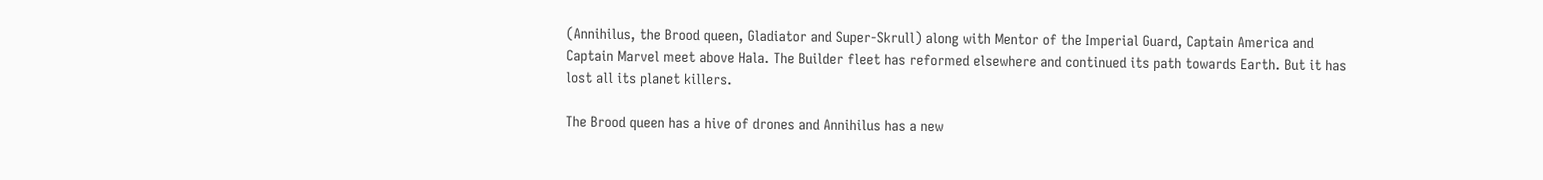(Annihilus, the Brood queen, Gladiator and Super-Skrull) along with Mentor of the Imperial Guard, Captain America and Captain Marvel meet above Hala. The Builder fleet has reformed elsewhere and continued its path towards Earth. But it has lost all its planet killers.

The Brood queen has a hive of drones and Annihilus has a new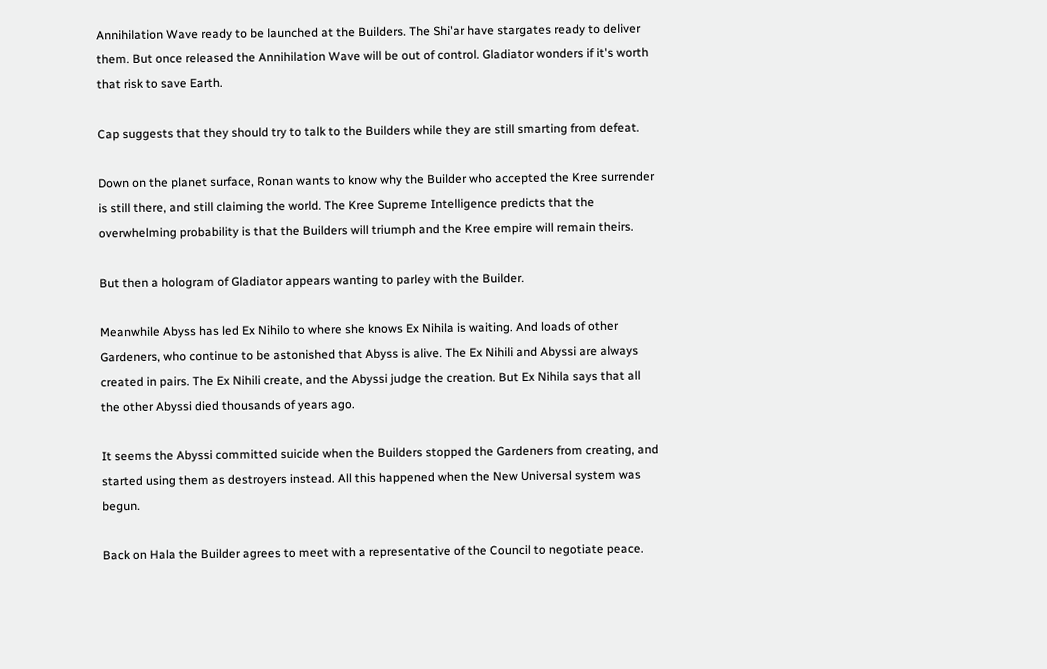Annihilation Wave ready to be launched at the Builders. The Shi'ar have stargates ready to deliver them. But once released the Annihilation Wave will be out of control. Gladiator wonders if it's worth that risk to save Earth.

Cap suggests that they should try to talk to the Builders while they are still smarting from defeat.

Down on the planet surface, Ronan wants to know why the Builder who accepted the Kree surrender is still there, and still claiming the world. The Kree Supreme Intelligence predicts that the overwhelming probability is that the Builders will triumph and the Kree empire will remain theirs.

But then a hologram of Gladiator appears wanting to parley with the Builder.

Meanwhile Abyss has led Ex Nihilo to where she knows Ex Nihila is waiting. And loads of other Gardeners, who continue to be astonished that Abyss is alive. The Ex Nihili and Abyssi are always created in pairs. The Ex Nihili create, and the Abyssi judge the creation. But Ex Nihila says that all the other Abyssi died thousands of years ago.

It seems the Abyssi committed suicide when the Builders stopped the Gardeners from creating, and started using them as destroyers instead. All this happened when the New Universal system was begun.

Back on Hala the Builder agrees to meet with a representative of the Council to negotiate peace.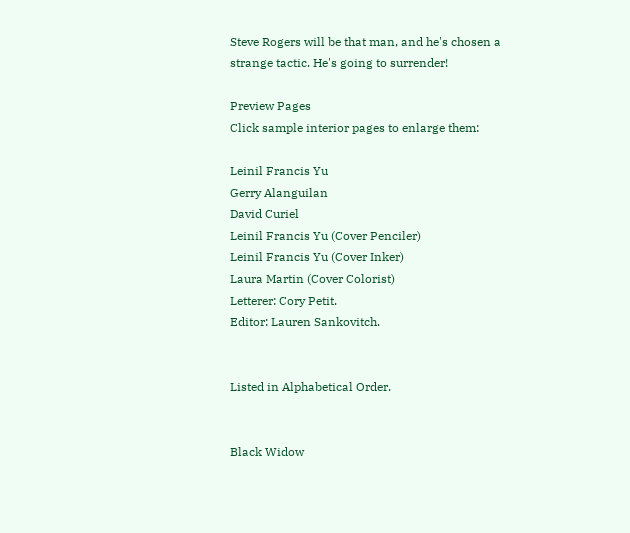Steve Rogers will be that man, and he's chosen a strange tactic. He's going to surrender!

Preview Pages
Click sample interior pages to enlarge them:

Leinil Francis Yu
Gerry Alanguilan
David Curiel
Leinil Francis Yu (Cover Penciler)
Leinil Francis Yu (Cover Inker)
Laura Martin (Cover Colorist)
Letterer: Cory Petit.
Editor: Lauren Sankovitch.


Listed in Alphabetical Order.


Black Widow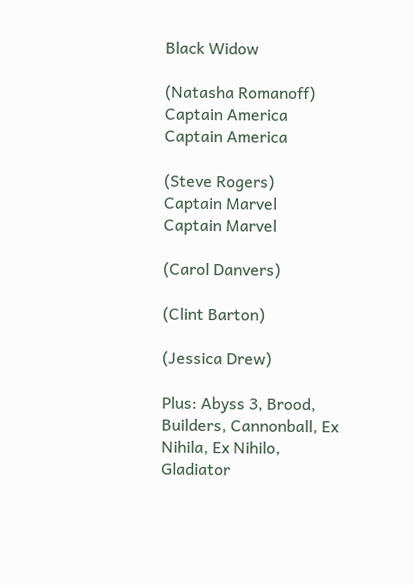Black Widow

(Natasha Romanoff)
Captain America
Captain America

(Steve Rogers)
Captain Marvel
Captain Marvel

(Carol Danvers)

(Clint Barton)

(Jessica Drew)

Plus: Abyss 3, Brood, Builders, Cannonball, Ex Nihila, Ex Nihilo, Gladiator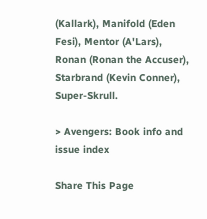(Kallark), Manifold (Eden Fesi), Mentor (A'Lars), Ronan (Ronan the Accuser), Starbrand (Kevin Conner), Super-Skrull.

> Avengers: Book info and issue index

Share This Page